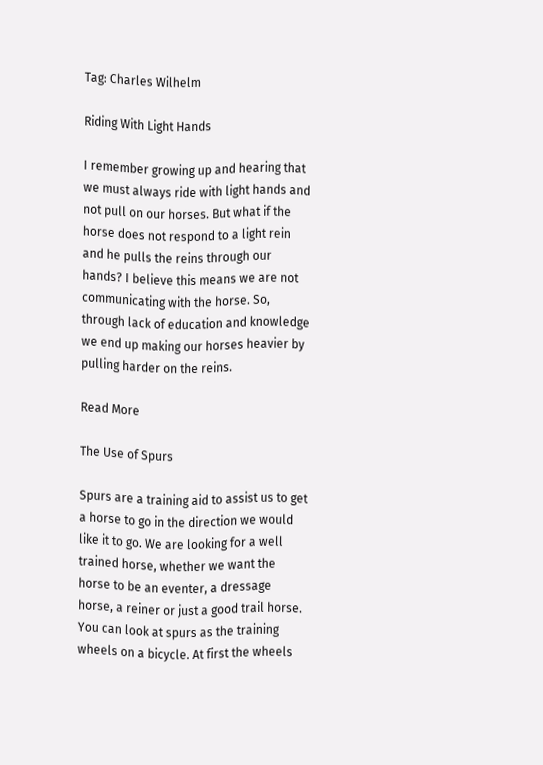Tag: Charles Wilhelm

Riding With Light Hands

I remember growing up and hearing that we must always ride with light hands and not pull on our horses. But what if the horse does not respond to a light rein and he pulls the reins through our hands? I believe this means we are not communicating with the horse. So, through lack of education and knowledge we end up making our horses heavier by pulling harder on the reins.

Read More

The Use of Spurs

Spurs are a training aid to assist us to get a horse to go in the direction we would like it to go. We are looking for a well trained horse, whether we want the horse to be an eventer, a dressage horse, a reiner or just a good trail horse. You can look at spurs as the training wheels on a bicycle. At first the wheels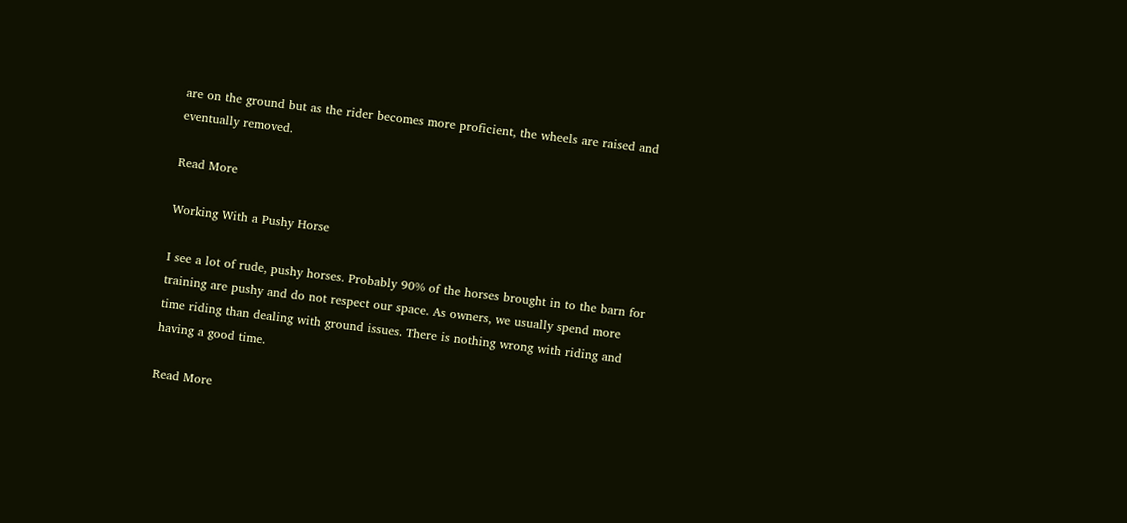are on the ground but as the rider becomes more proficient, the wheels are raised and eventually removed.

Read More

Working With a Pushy Horse

I see a lot of rude, pushy horses. Probably 90% of the horses brought in to the barn for training are pushy and do not respect our space. As owners, we usually spend more time riding than dealing with ground issues. There is nothing wrong with riding and having a good time.

Read More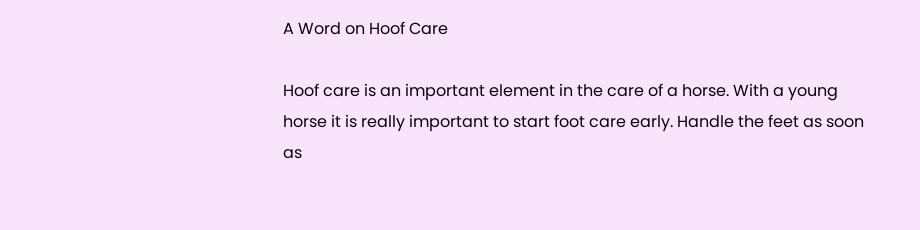A Word on Hoof Care

Hoof care is an important element in the care of a horse. With a young horse it is really important to start foot care early. Handle the feet as soon as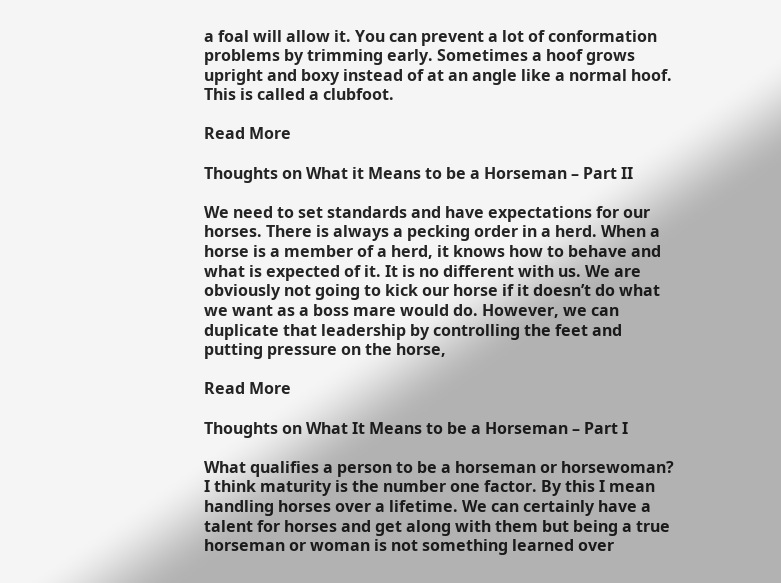a foal will allow it. You can prevent a lot of conformation problems by trimming early. Sometimes a hoof grows upright and boxy instead of at an angle like a normal hoof. This is called a clubfoot.

Read More

Thoughts on What it Means to be a Horseman – Part II

We need to set standards and have expectations for our horses. There is always a pecking order in a herd. When a horse is a member of a herd, it knows how to behave and what is expected of it. It is no different with us. We are obviously not going to kick our horse if it doesn’t do what we want as a boss mare would do. However, we can duplicate that leadership by controlling the feet and putting pressure on the horse,

Read More

Thoughts on What It Means to be a Horseman – Part I

What qualifies a person to be a horseman or horsewoman? I think maturity is the number one factor. By this I mean handling horses over a lifetime. We can certainly have a talent for horses and get along with them but being a true horseman or woman is not something learned over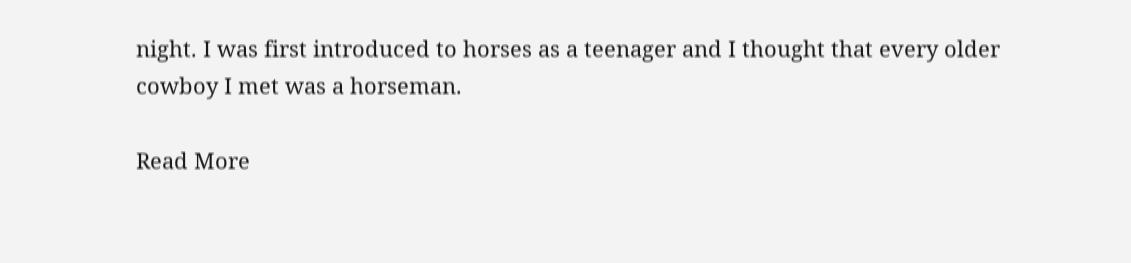night. I was first introduced to horses as a teenager and I thought that every older cowboy I met was a horseman.

Read More